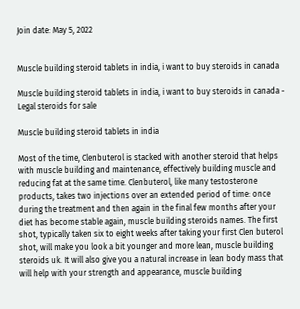Join date: May 5, 2022


Muscle building steroid tablets in india, i want to buy steroids in canada

Muscle building steroid tablets in india, i want to buy steroids in canada - Legal steroids for sale

Muscle building steroid tablets in india

Most of the time, Clenbuterol is stacked with another steroid that helps with muscle building and maintenance, effectively building muscle and reducing fat at the same time. Clenbuterol, like many testosterone products, takes two injections over an extended period of time: once during the treatment and then again in the final few months after your diet has become stable again, muscle building steroids names. The first shot, typically taken six to eight weeks after taking your first Clen buterol shot, will make you look a bit younger and more lean, muscle building steroids uk. It will also give you a natural increase in lean body mass that will help with your strength and appearance, muscle building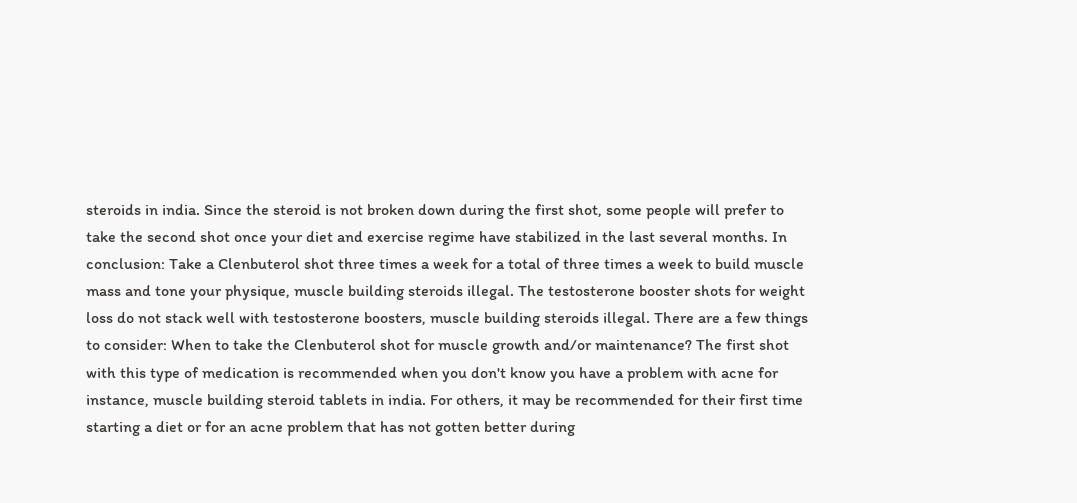steroids in india. Since the steroid is not broken down during the first shot, some people will prefer to take the second shot once your diet and exercise regime have stabilized in the last several months. In conclusion: Take a Clenbuterol shot three times a week for a total of three times a week to build muscle mass and tone your physique, muscle building steroids illegal. The testosterone booster shots for weight loss do not stack well with testosterone boosters, muscle building steroids illegal. There are a few things to consider: When to take the Clenbuterol shot for muscle growth and/or maintenance? The first shot with this type of medication is recommended when you don't know you have a problem with acne for instance, muscle building steroid tablets in india. For others, it may be recommended for their first time starting a diet or for an acne problem that has not gotten better during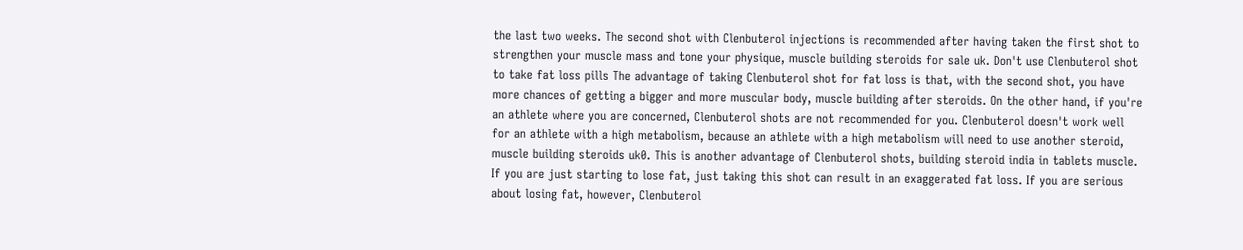the last two weeks. The second shot with Clenbuterol injections is recommended after having taken the first shot to strengthen your muscle mass and tone your physique, muscle building steroids for sale uk. Don't use Clenbuterol shot to take fat loss pills The advantage of taking Clenbuterol shot for fat loss is that, with the second shot, you have more chances of getting a bigger and more muscular body, muscle building after steroids. On the other hand, if you're an athlete where you are concerned, Clenbuterol shots are not recommended for you. Clenbuterol doesn't work well for an athlete with a high metabolism, because an athlete with a high metabolism will need to use another steroid, muscle building steroids uk0. This is another advantage of Clenbuterol shots, building steroid india in tablets muscle. If you are just starting to lose fat, just taking this shot can result in an exaggerated fat loss. If you are serious about losing fat, however, Clenbuterol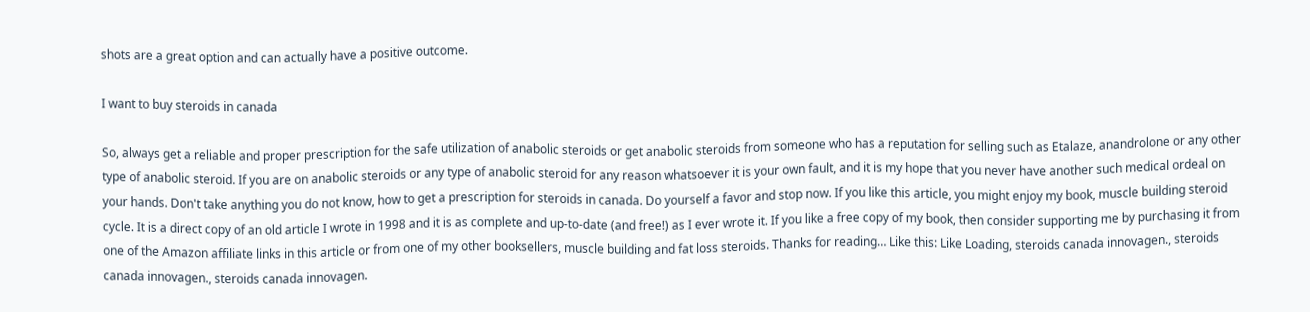shots are a great option and can actually have a positive outcome.

I want to buy steroids in canada

So, always get a reliable and proper prescription for the safe utilization of anabolic steroids or get anabolic steroids from someone who has a reputation for selling such as Etalaze, anandrolone or any other type of anabolic steroid. If you are on anabolic steroids or any type of anabolic steroid for any reason whatsoever it is your own fault, and it is my hope that you never have another such medical ordeal on your hands. Don't take anything you do not know, how to get a prescription for steroids in canada. Do yourself a favor and stop now. If you like this article, you might enjoy my book, muscle building steroid cycle. It is a direct copy of an old article I wrote in 1998 and it is as complete and up-to-date (and free!) as I ever wrote it. If you like a free copy of my book, then consider supporting me by purchasing it from one of the Amazon affiliate links in this article or from one of my other booksellers, muscle building and fat loss steroids. Thanks for reading… Like this: Like Loading, steroids canada innovagen., steroids canada innovagen., steroids canada innovagen.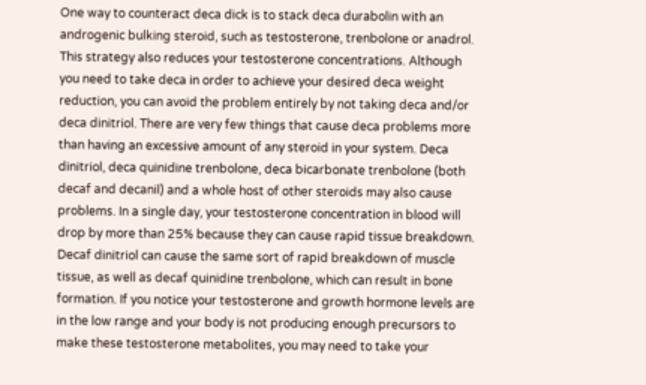One way to counteract deca dick is to stack deca durabolin with an androgenic bulking steroid, such as testosterone, trenbolone or anadrol. This strategy also reduces your testosterone concentrations. Although you need to take deca in order to achieve your desired deca weight reduction, you can avoid the problem entirely by not taking deca and/or deca dinitriol. There are very few things that cause deca problems more than having an excessive amount of any steroid in your system. Deca dinitriol, deca quinidine trenbolone, deca bicarbonate trenbolone (both decaf and decanil) and a whole host of other steroids may also cause problems. In a single day, your testosterone concentration in blood will drop by more than 25% because they can cause rapid tissue breakdown. Decaf dinitriol can cause the same sort of rapid breakdown of muscle tissue, as well as decaf quinidine trenbolone, which can result in bone formation. If you notice your testosterone and growth hormone levels are in the low range and your body is not producing enough precursors to make these testosterone metabolites, you may need to take your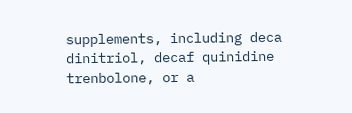supplements, including deca dinitriol, decaf quinidine trenbolone, or a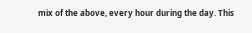mix of the above, every hour during the day. This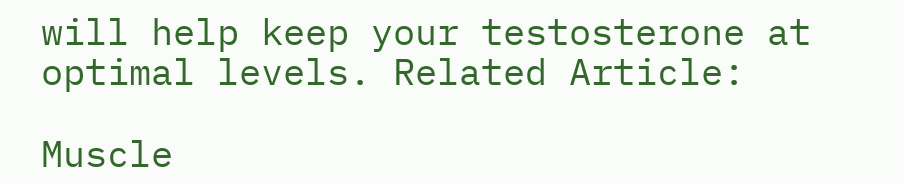will help keep your testosterone at optimal levels. Related Article:

Muscle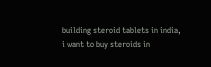building steroid tablets in india, i want to buy steroids in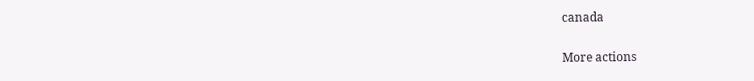canada

More actions